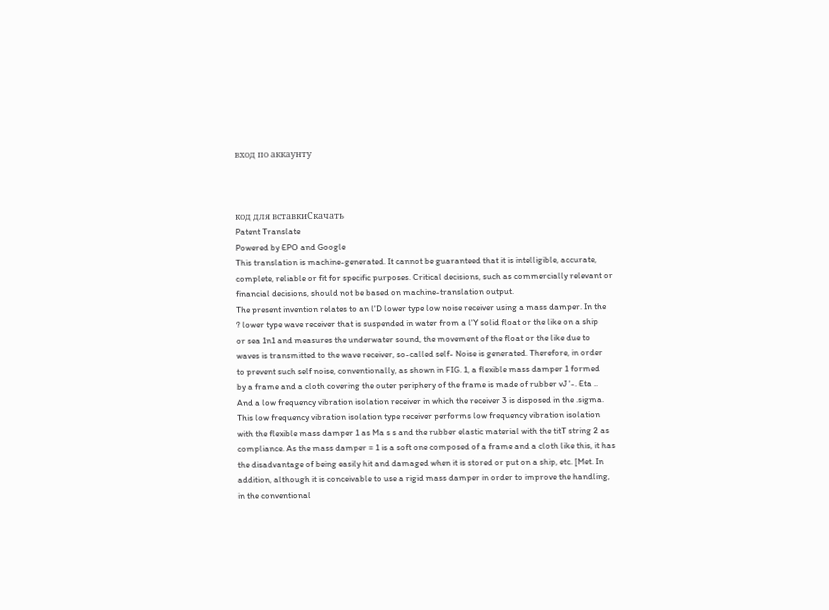вход по аккаунту



код для вставкиСкачать
Patent Translate
Powered by EPO and Google
This translation is machine-generated. It cannot be guaranteed that it is intelligible, accurate,
complete, reliable or fit for specific purposes. Critical decisions, such as commercially relevant or
financial decisions, should not be based on machine-translation output.
The present invention relates to an l'D lower type low noise receiver using a mass damper. In the
? lower type wave receiver that is suspended in water from a l'Y solid float or the like on a ship
or sea 1n1 and measures the underwater sound, the movement of the float or the like due to
waves is transmitted to the wave receiver, so-called self- Noise is generated. Therefore, in order
to prevent such self noise, conventionally, as shown in FIG. 1, a flexible mass damper 1 formed
by a frame and a cloth covering the outer periphery of the frame is made of rubber vJ '-. Eta ..
And a low frequency vibration isolation receiver in which the receiver 3 is disposed in the .sigma.
This low frequency vibration isolation type receiver performs low frequency vibration isolation
with the flexible mass damper 1 as Ma s s and the rubber elastic material with the titT string 2 as
compliance. As the mass damper = 1 is a soft one composed of a frame and a cloth like this, it has
the disadvantage of being easily hit and damaged when it is stored or put on a ship, etc. [Met. In
addition, although it is conceivable to use a rigid mass damper in order to improve the handling,
in the conventional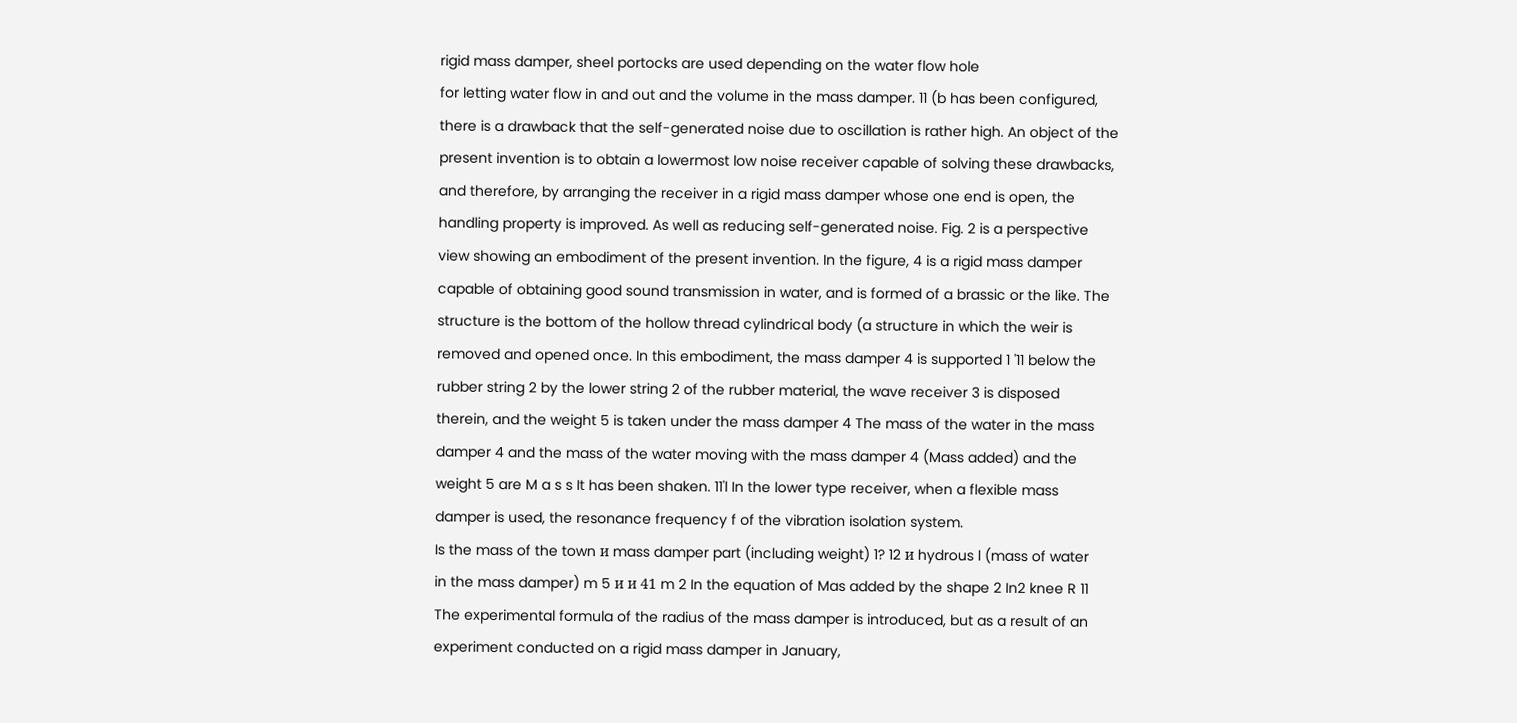rigid mass damper, sheel portocks are used depending on the water flow hole
for letting water flow in and out and the volume in the mass damper. 11 (b has been configured,
there is a drawback that the self-generated noise due to oscillation is rather high. An object of the
present invention is to obtain a lowermost low noise receiver capable of solving these drawbacks,
and therefore, by arranging the receiver in a rigid mass damper whose one end is open, the
handling property is improved. As well as reducing self-generated noise. Fig. 2 is a perspective
view showing an embodiment of the present invention. In the figure, 4 is a rigid mass damper
capable of obtaining good sound transmission in water, and is formed of a brassic or the like. The
structure is the bottom of the hollow thread cylindrical body (a structure in which the weir is
removed and opened once. In this embodiment, the mass damper 4 is supported 1 '11 below the
rubber string 2 by the lower string 2 of the rubber material, the wave receiver 3 is disposed
therein, and the weight 5 is taken under the mass damper 4 The mass of the water in the mass
damper 4 and the mass of the water moving with the mass damper 4 (Mass added) and the
weight 5 are M a s s It has been shaken. 11'l In the lower type receiver, when a flexible mass
damper is used, the resonance frequency f of the vibration isolation system.
Is the mass of the town и mass damper part (including weight) 1? 12 и hydrous l (mass of water
in the mass damper) m 5 и и 41 m 2 In the equation of Mas added by the shape 2 In2 knee R 11
The experimental formula of the radius of the mass damper is introduced, but as a result of an
experiment conducted on a rigid mass damper in January,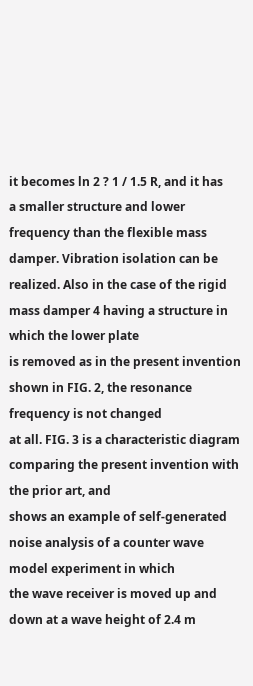it becomes ln 2 ? 1 / 1.5 R, and it has
a smaller structure and lower frequency than the flexible mass damper. Vibration isolation can be
realized. Also in the case of the rigid mass damper 4 having a structure in which the lower plate
is removed as in the present invention shown in FIG. 2, the resonance frequency is not changed
at all. FIG. 3 is a characteristic diagram comparing the present invention with the prior art, and
shows an example of self-generated noise analysis of a counter wave model experiment in which
the wave receiver is moved up and down at a wave height of 2.4 m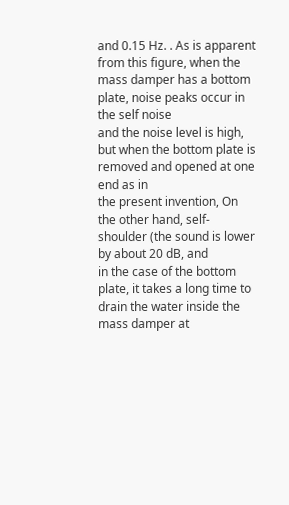and 0.15 Hz. . As is apparent
from this figure, when the mass damper has a bottom plate, noise peaks occur in the self noise
and the noise level is high, but when the bottom plate is removed and opened at one end as in
the present invention, On the other hand, self-shoulder (the sound is lower by about 20 dB, and
in the case of the bottom plate, it takes a long time to drain the water inside the mass damper at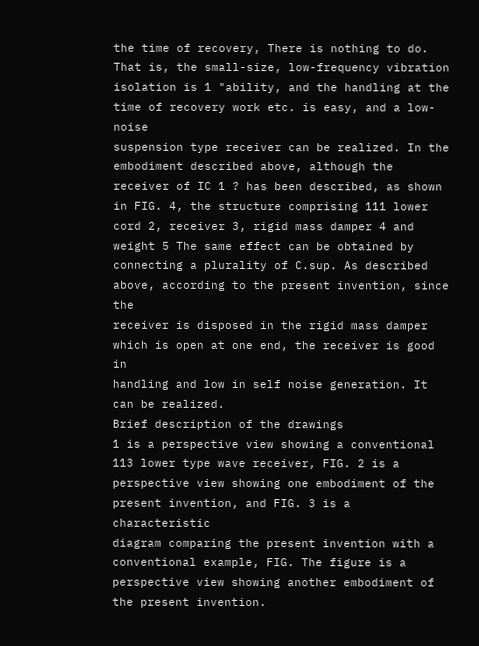the time of recovery, There is nothing to do. That is, the small-size, low-frequency vibration
isolation is 1 "ability, and the handling at the time of recovery work etc. is easy, and a low-noise
suspension type receiver can be realized. In the embodiment described above, although the
receiver of IC 1 ? has been described, as shown in FIG. 4, the structure comprising 111 lower
cord 2, receiver 3, rigid mass damper 4 and weight 5 The same effect can be obtained by
connecting a plurality of C.sup. As described above, according to the present invention, since the
receiver is disposed in the rigid mass damper which is open at one end, the receiver is good in
handling and low in self noise generation. It can be realized.
Brief description of the drawings
1 is a perspective view showing a conventional 113 lower type wave receiver, FIG. 2 is a
perspective view showing one embodiment of the present invention, and FIG. 3 is a characteristic
diagram comparing the present invention with a conventional example, FIG. The figure is a
perspective view showing another embodiment of the present invention.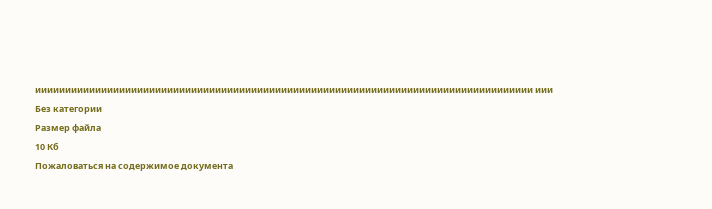иииииииииииииииииииииииииииииииииииииииииииииииииииииииииииииииииииииииииииииииииии иии
Без категории
Размер файла
10 Кб
Пожаловаться на содержимое документа